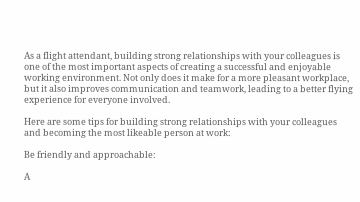As a flight attendant, building strong relationships with your colleagues is one of the most important aspects of creating a successful and enjoyable working environment. Not only does it make for a more pleasant workplace, but it also improves communication and teamwork, leading to a better flying experience for everyone involved.

Here are some tips for building strong relationships with your colleagues and becoming the most likeable person at work:

Be friendly and approachable:

A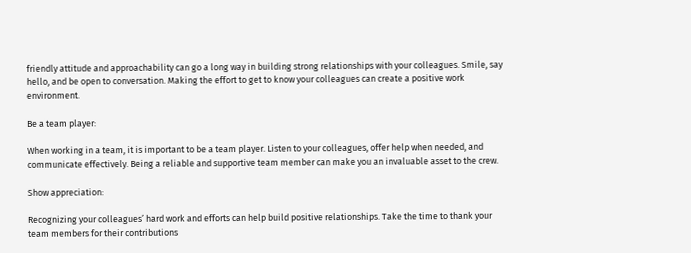friendly attitude and approachability can go a long way in building strong relationships with your colleagues. Smile, say hello, and be open to conversation. Making the effort to get to know your colleagues can create a positive work environment.

Be a team player:

When working in a team, it is important to be a team player. Listen to your colleagues, offer help when needed, and communicate effectively. Being a reliable and supportive team member can make you an invaluable asset to the crew.

Show appreciation:

Recognizing your colleagues’ hard work and efforts can help build positive relationships. Take the time to thank your team members for their contributions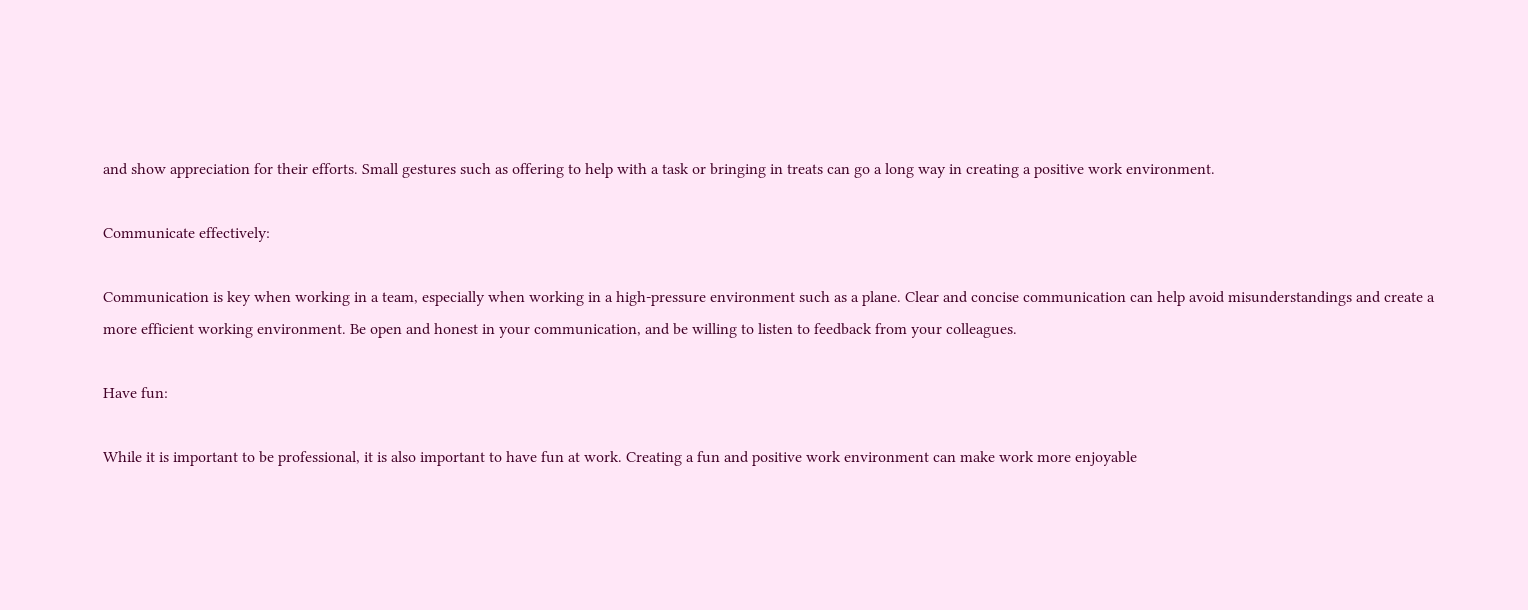and show appreciation for their efforts. Small gestures such as offering to help with a task or bringing in treats can go a long way in creating a positive work environment.

Communicate effectively:

Communication is key when working in a team, especially when working in a high-pressure environment such as a plane. Clear and concise communication can help avoid misunderstandings and create a more efficient working environment. Be open and honest in your communication, and be willing to listen to feedback from your colleagues.

Have fun:

While it is important to be professional, it is also important to have fun at work. Creating a fun and positive work environment can make work more enjoyable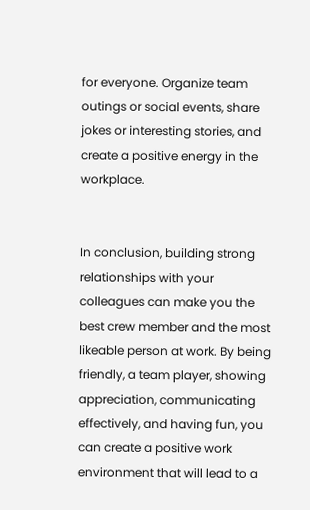for everyone. Organize team outings or social events, share jokes or interesting stories, and create a positive energy in the workplace.


In conclusion, building strong relationships with your colleagues can make you the best crew member and the most likeable person at work. By being friendly, a team player, showing appreciation, communicating effectively, and having fun, you can create a positive work environment that will lead to a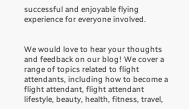successful and enjoyable flying experience for everyone involved.


We would love to hear your thoughts and feedback on our blog! We cover a range of topics related to flight attendants, including how to become a flight attendant, flight attendant lifestyle, beauty, health, fitness, travel,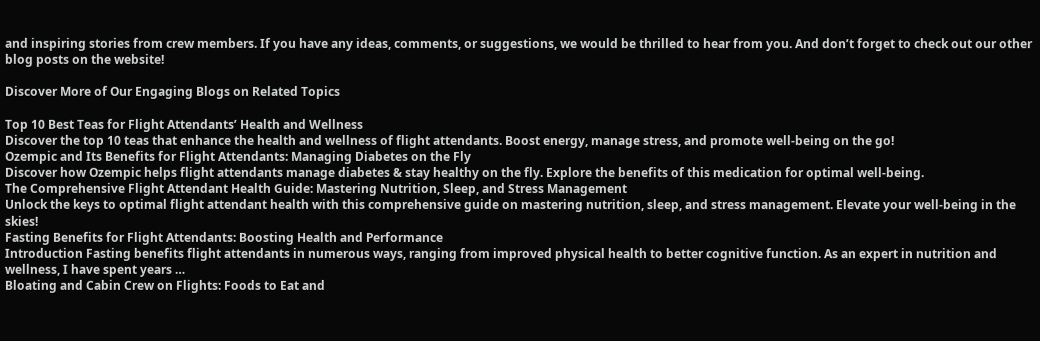and inspiring stories from crew members. If you have any ideas, comments, or suggestions, we would be thrilled to hear from you. And don’t forget to check out our other blog posts on the website!

Discover More of Our Engaging Blogs on Related Topics

Top 10 Best Teas for Flight Attendants’ Health and Wellness
Discover the top 10 teas that enhance the health and wellness of flight attendants. Boost energy, manage stress, and promote well-being on the go!
Ozempic and Its Benefits for Flight Attendants: Managing Diabetes on the Fly
Discover how Ozempic helps flight attendants manage diabetes & stay healthy on the fly. Explore the benefits of this medication for optimal well-being.
The Comprehensive Flight Attendant Health Guide: Mastering Nutrition, Sleep, and Stress Management
Unlock the keys to optimal flight attendant health with this comprehensive guide on mastering nutrition, sleep, and stress management. Elevate your well-being in the skies!
Fasting Benefits for Flight Attendants: Boosting Health and Performance
Introduction Fasting benefits flight attendants in numerous ways, ranging from improved physical health to better cognitive function. As an expert in nutrition and wellness, I have spent years …
Bloating and Cabin Crew on Flights: Foods to Eat and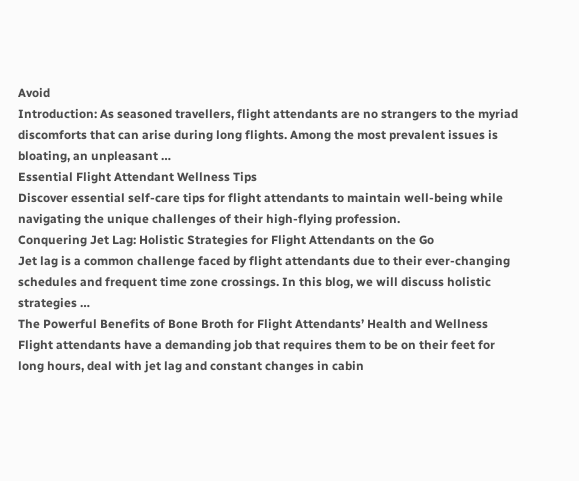Avoid
Introduction: As seasoned travellers, flight attendants are no strangers to the myriad discomforts that can arise during long flights. Among the most prevalent issues is bloating, an unpleasant …
Essential Flight Attendant Wellness Tips
Discover essential self-care tips for flight attendants to maintain well-being while navigating the unique challenges of their high-flying profession.
Conquering Jet Lag: Holistic Strategies for Flight Attendants on the Go
Jet lag is a common challenge faced by flight attendants due to their ever-changing schedules and frequent time zone crossings. In this blog, we will discuss holistic strategies …
The Powerful Benefits of Bone Broth for Flight Attendants’ Health and Wellness
Flight attendants have a demanding job that requires them to be on their feet for long hours, deal with jet lag and constant changes in cabin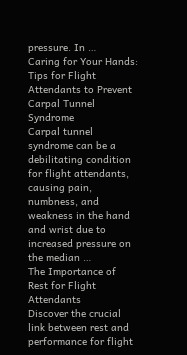pressure. In …
Caring for Your Hands: Tips for Flight Attendants to Prevent Carpal Tunnel Syndrome
Carpal tunnel syndrome can be a debilitating condition for flight attendants, causing pain, numbness, and weakness in the hand and wrist due to increased pressure on the median …
The Importance of Rest for Flight Attendants
Discover the crucial link between rest and performance for flight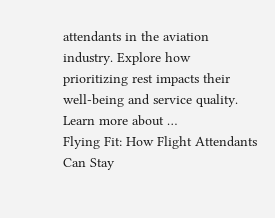attendants in the aviation industry. Explore how prioritizing rest impacts their well-being and service quality. Learn more about …
Flying Fit: How Flight Attendants Can Stay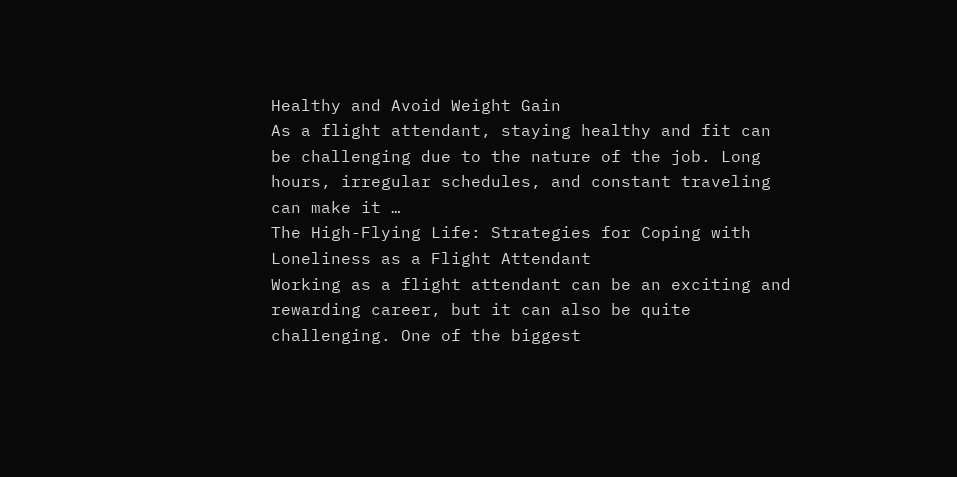Healthy and Avoid Weight Gain
As a flight attendant, staying healthy and fit can be challenging due to the nature of the job. Long hours, irregular schedules, and constant traveling can make it …
The High-Flying Life: Strategies for Coping with Loneliness as a Flight Attendant
Working as a flight attendant can be an exciting and rewarding career, but it can also be quite challenging. One of the biggest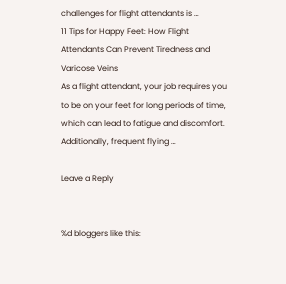challenges for flight attendants is …
11 Tips for Happy Feet: How Flight Attendants Can Prevent Tiredness and Varicose Veins
As a flight attendant, your job requires you to be on your feet for long periods of time, which can lead to fatigue and discomfort. Additionally, frequent flying …

Leave a Reply


%d bloggers like this: